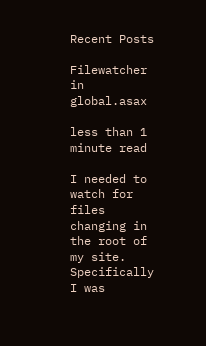Recent Posts

Filewatcher in global.asax

less than 1 minute read

I needed to watch for files changing in the root of my site. Specifically I was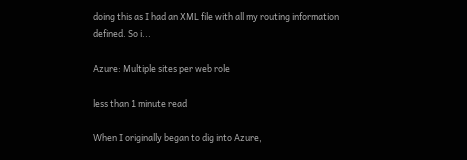doing this as I had an XML file with all my routing information defined. So i...

Azure: Multiple sites per web role

less than 1 minute read

When I originally began to dig into Azure,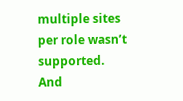multiple sites per role wasn’t supported. And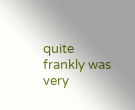quite frankly was very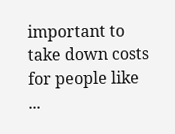important to take down costs for people like ...